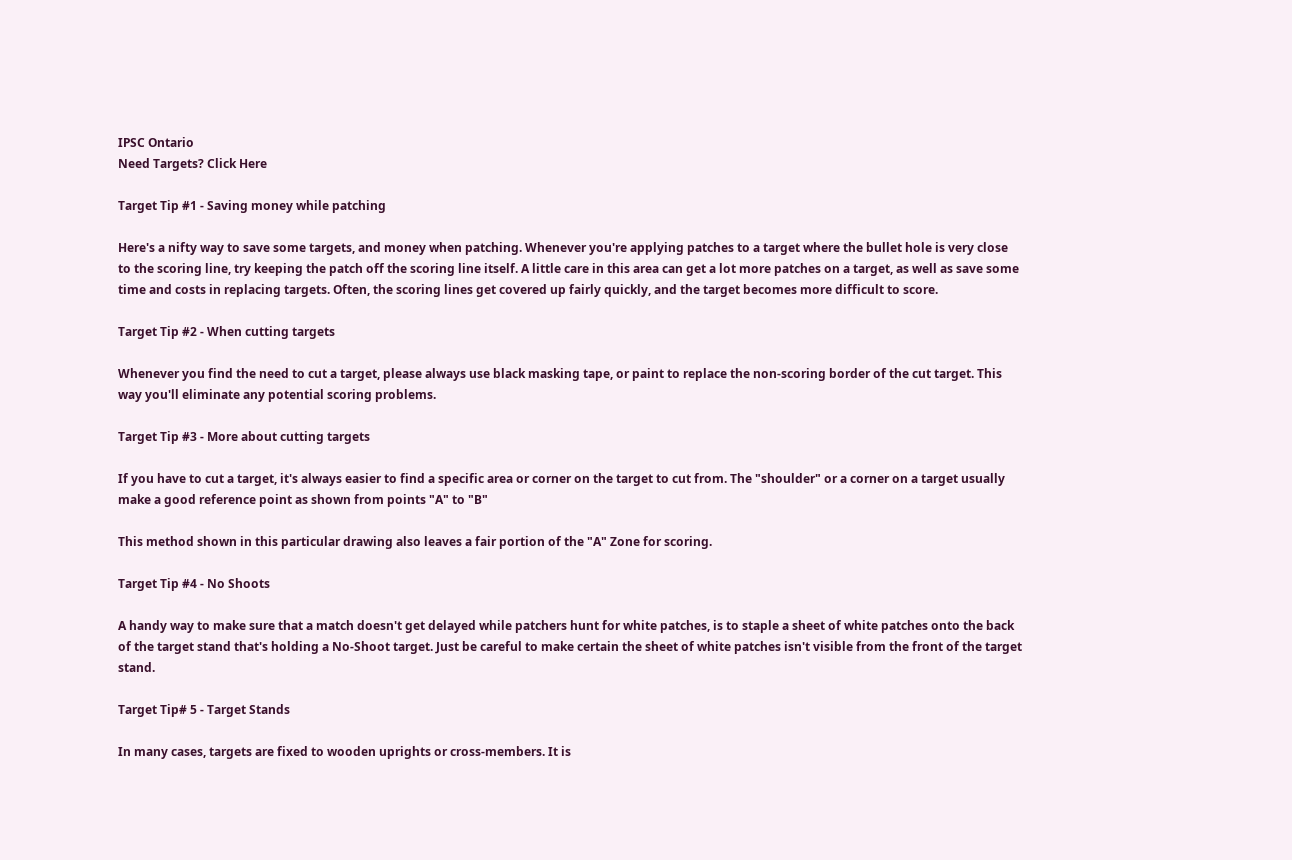IPSC Ontario
Need Targets? Click Here

Target Tip #1 - Saving money while patching

Here's a nifty way to save some targets, and money when patching. Whenever you're applying patches to a target where the bullet hole is very close to the scoring line, try keeping the patch off the scoring line itself. A little care in this area can get a lot more patches on a target, as well as save some time and costs in replacing targets. Often, the scoring lines get covered up fairly quickly, and the target becomes more difficult to score.

Target Tip #2 - When cutting targets

Whenever you find the need to cut a target, please always use black masking tape, or paint to replace the non-scoring border of the cut target. This way you'll eliminate any potential scoring problems.

Target Tip #3 - More about cutting targets

If you have to cut a target, it's always easier to find a specific area or corner on the target to cut from. The "shoulder" or a corner on a target usually make a good reference point as shown from points "A" to "B"

This method shown in this particular drawing also leaves a fair portion of the "A" Zone for scoring.

Target Tip #4 - No Shoots

A handy way to make sure that a match doesn't get delayed while patchers hunt for white patches, is to staple a sheet of white patches onto the back of the target stand that's holding a No-Shoot target. Just be careful to make certain the sheet of white patches isn't visible from the front of the target stand.

Target Tip# 5 - Target Stands

In many cases, targets are fixed to wooden uprights or cross-members. It is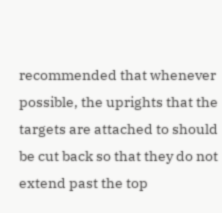recommended that whenever possible, the uprights that the targets are attached to should be cut back so that they do not extend past the top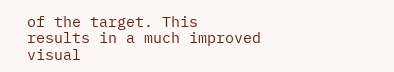of the target. This results in a much improved visual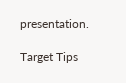presentation.

Target Tips